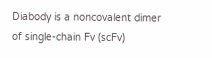Diabody is a noncovalent dimer of single-chain Fv (scFv)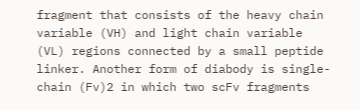fragment that consists of the heavy chain variable (VH) and light chain variable (VL) regions connected by a small peptide linker. Another form of diabody is single-chain (Fv)2 in which two scFv fragments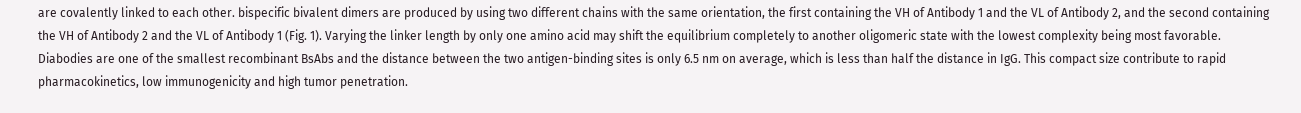are covalently linked to each other. bispecific bivalent dimers are produced by using two different chains with the same orientation, the first containing the VH of Antibody 1 and the VL of Antibody 2, and the second containing the VH of Antibody 2 and the VL of Antibody 1 (Fig. 1). Varying the linker length by only one amino acid may shift the equilibrium completely to another oligomeric state with the lowest complexity being most favorable. Diabodies are one of the smallest recombinant BsAbs and the distance between the two antigen-binding sites is only 6.5 nm on average, which is less than half the distance in IgG. This compact size contribute to rapid pharmacokinetics, low immunogenicity and high tumor penetration.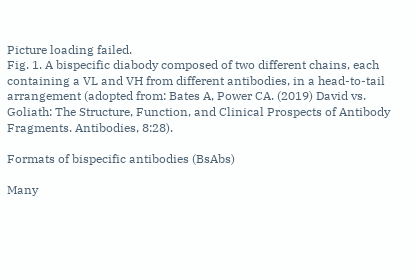Picture loading failed.
Fig. 1. A bispecific diabody composed of two different chains, each containing a VL and VH from different antibodies, in a head-to-tail arrangement (adopted from: Bates A, Power CA. (2019) David vs. Goliath: The Structure, Function, and Clinical Prospects of Antibody Fragments. Antibodies, 8:28).

Formats of bispecific antibodies (BsAbs)

Many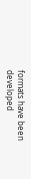formats have been developed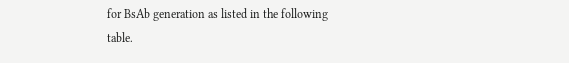for BsAb generation as listed in the following table.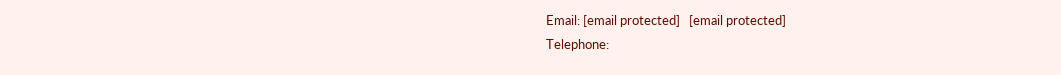Email: [email protected]   [email protected]
Telephone: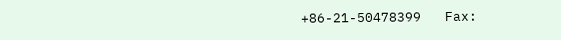+86-21-50478399   Fax: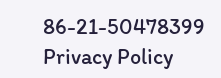86-21-50478399
Privacy Policy